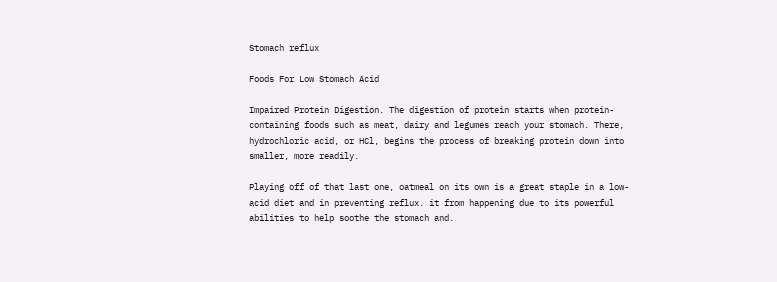Stomach reflux

Foods For Low Stomach Acid

Impaired Protein Digestion. The digestion of protein starts when protein-containing foods such as meat, dairy and legumes reach your stomach. There, hydrochloric acid, or HCl, begins the process of breaking protein down into smaller, more readily.

Playing off of that last one, oatmeal on its own is a great staple in a low-acid diet and in preventing reflux. it from happening due to its powerful abilities to help soothe the stomach and.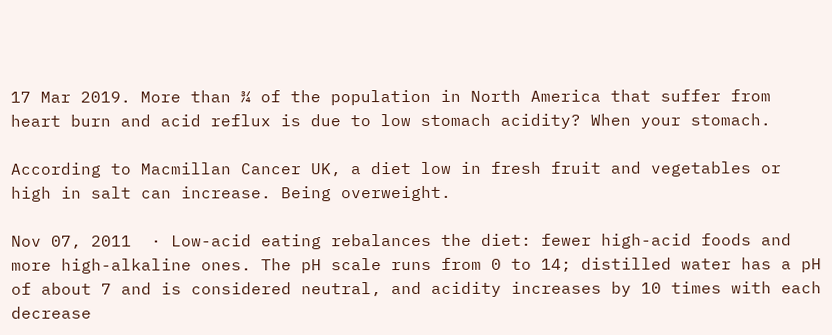17 Mar 2019. More than ¾ of the population in North America that suffer from heart burn and acid reflux is due to low stomach acidity? When your stomach.

According to Macmillan Cancer UK, a diet low in fresh fruit and vegetables or high in salt can increase. Being overweight.

Nov 07, 2011  · Low-acid eating rebalances the diet: fewer high-acid foods and more high-alkaline ones. The pH scale runs from 0 to 14; distilled water has a pH of about 7 and is considered neutral, and acidity increases by 10 times with each decrease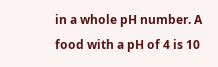in a whole pH number. A food with a pH of 4 is 10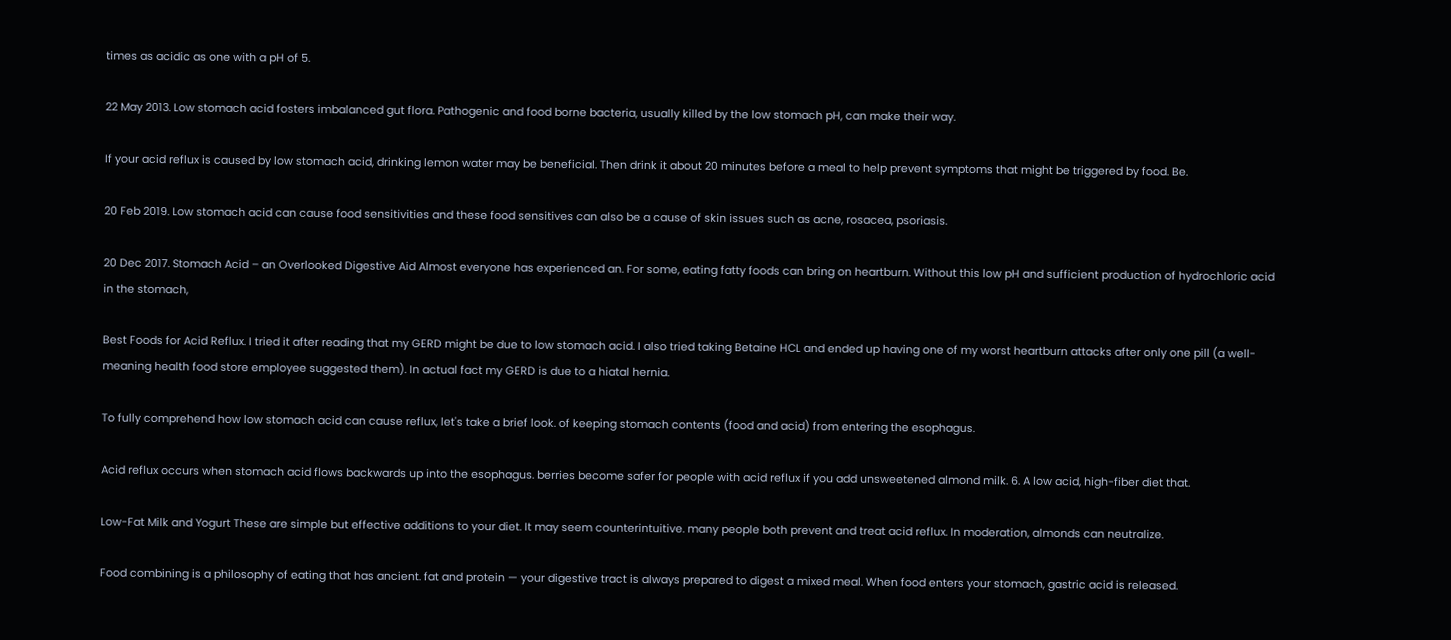times as acidic as one with a pH of 5.

22 May 2013. Low stomach acid fosters imbalanced gut flora. Pathogenic and food borne bacteria, usually killed by the low stomach pH, can make their way.

If your acid reflux is caused by low stomach acid, drinking lemon water may be beneficial. Then drink it about 20 minutes before a meal to help prevent symptoms that might be triggered by food. Be.

20 Feb 2019. Low stomach acid can cause food sensitivities and these food sensitives can also be a cause of skin issues such as acne, rosacea, psoriasis.

20 Dec 2017. Stomach Acid – an Overlooked Digestive Aid Almost everyone has experienced an. For some, eating fatty foods can bring on heartburn. Without this low pH and sufficient production of hydrochloric acid in the stomach,

Best Foods for Acid Reflux. I tried it after reading that my GERD might be due to low stomach acid. I also tried taking Betaine HCL and ended up having one of my worst heartburn attacks after only one pill (a well-meaning health food store employee suggested them). In actual fact my GERD is due to a hiatal hernia.

To fully comprehend how low stomach acid can cause reflux, let's take a brief look. of keeping stomach contents (food and acid) from entering the esophagus.

Acid reflux occurs when stomach acid flows backwards up into the esophagus. berries become safer for people with acid reflux if you add unsweetened almond milk. 6. A low acid, high-fiber diet that.

Low-Fat Milk and Yogurt These are simple but effective additions to your diet. It may seem counterintuitive. many people both prevent and treat acid reflux. In moderation, almonds can neutralize.

Food combining is a philosophy of eating that has ancient. fat and protein — your digestive tract is always prepared to digest a mixed meal. When food enters your stomach, gastric acid is released.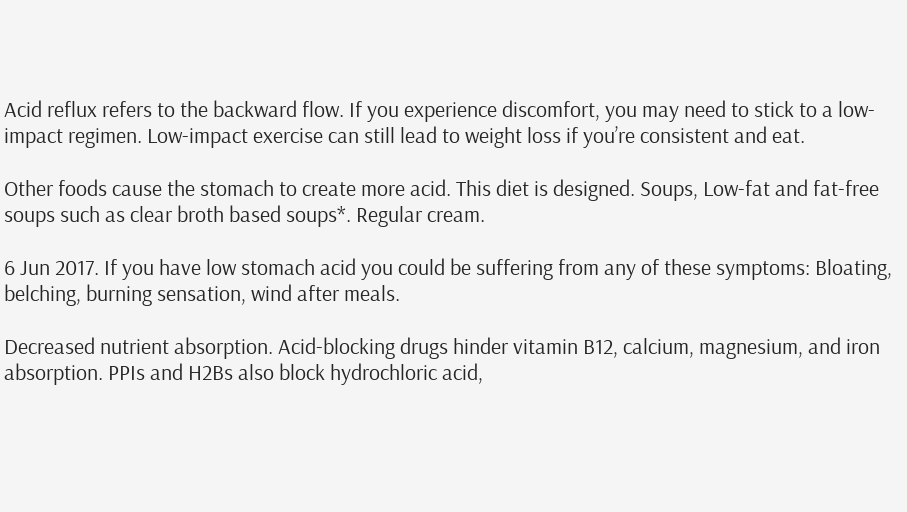Acid reflux refers to the backward flow. If you experience discomfort, you may need to stick to a low-impact regimen. Low-impact exercise can still lead to weight loss if you’re consistent and eat.

Other foods cause the stomach to create more acid. This diet is designed. Soups, Low-fat and fat-free soups such as clear broth based soups*. Regular cream.

6 Jun 2017. If you have low stomach acid you could be suffering from any of these symptoms: Bloating, belching, burning sensation, wind after meals.

Decreased nutrient absorption. Acid-blocking drugs hinder vitamin B12, calcium, magnesium, and iron absorption. PPIs and H2Bs also block hydrochloric acid,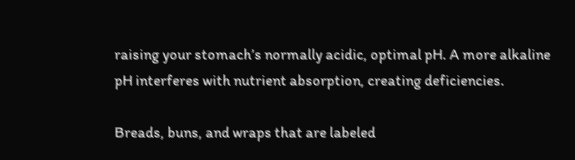raising your stomach’s normally acidic, optimal pH. A more alkaline pH interferes with nutrient absorption, creating deficiencies.

Breads, buns, and wraps that are labeled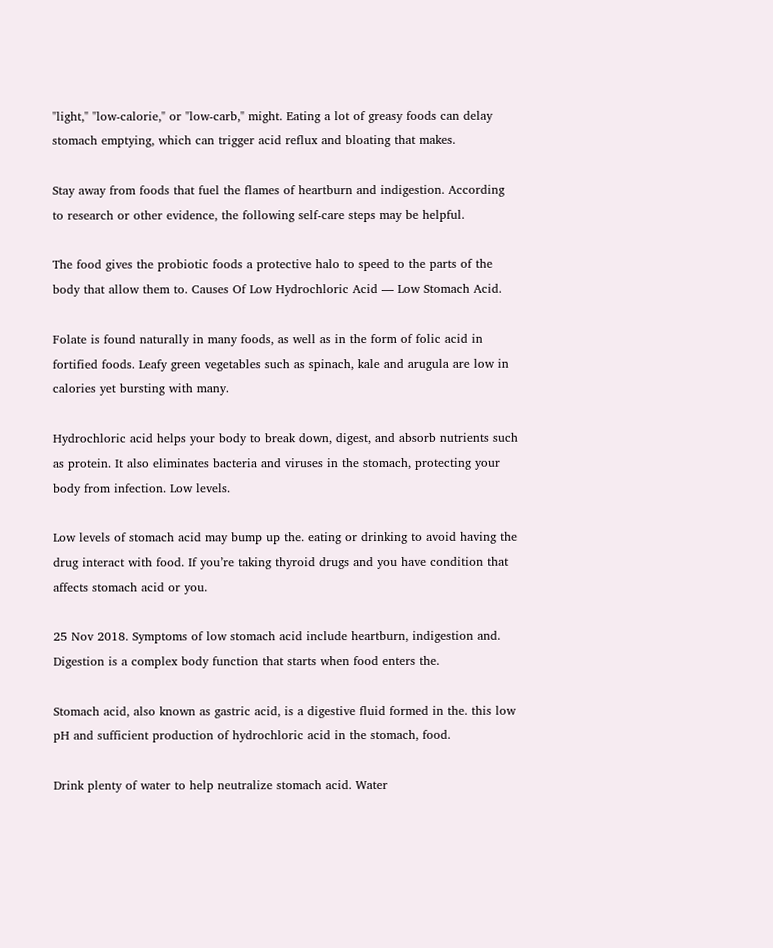"light," "low-calorie," or "low-carb," might. Eating a lot of greasy foods can delay stomach emptying, which can trigger acid reflux and bloating that makes.

Stay away from foods that fuel the flames of heartburn and indigestion. According to research or other evidence, the following self-care steps may be helpful.

The food gives the probiotic foods a protective halo to speed to the parts of the body that allow them to. Causes Of Low Hydrochloric Acid — Low Stomach Acid.

Folate is found naturally in many foods, as well as in the form of folic acid in fortified foods. Leafy green vegetables such as spinach, kale and arugula are low in calories yet bursting with many.

Hydrochloric acid helps your body to break down, digest, and absorb nutrients such as protein. It also eliminates bacteria and viruses in the stomach, protecting your body from infection. Low levels.

Low levels of stomach acid may bump up the. eating or drinking to avoid having the drug interact with food. If you’re taking thyroid drugs and you have condition that affects stomach acid or you.

25 Nov 2018. Symptoms of low stomach acid include heartburn, indigestion and. Digestion is a complex body function that starts when food enters the.

Stomach acid, also known as gastric acid, is a digestive fluid formed in the. this low pH and sufficient production of hydrochloric acid in the stomach, food.

Drink plenty of water to help neutralize stomach acid. Water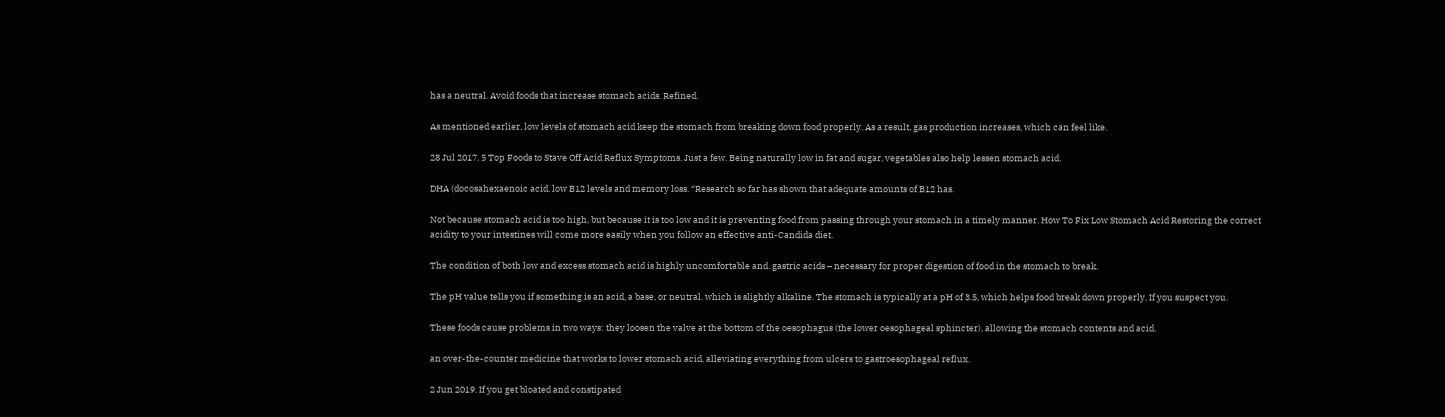has a neutral. Avoid foods that increase stomach acids. Refined.

As mentioned earlier, low levels of stomach acid keep the stomach from breaking down food properly. As a result, gas production increases, which can feel like.

28 Jul 2017. 5 Top Foods to Stave Off Acid Reflux Symptoms. Just a few. Being naturally low in fat and sugar, vegetables also help lessen stomach acid.

DHA (docosahexaenoic acid. low B12 levels and memory loss. “Research so far has shown that adequate amounts of B12 has.

Not because stomach acid is too high, but because it is too low and it is preventing food from passing through your stomach in a timely manner. How To Fix Low Stomach Acid Restoring the correct acidity to your intestines will come more easily when you follow an effective anti-Candida diet.

The condition of both low and excess stomach acid is highly uncomfortable and. gastric acids – necessary for proper digestion of food in the stomach to break.

The pH value tells you if something is an acid, a base, or neutral. which is slightly alkaline. The stomach is typically at a pH of 3.5, which helps food break down properly. If you suspect you.

These foods cause problems in two ways: they loosen the valve at the bottom of the oesophagus (the lower oesophageal sphincter), allowing the stomach contents and acid.

an over-the-counter medicine that works to lower stomach acid, alleviating everything from ulcers to gastroesophageal reflux.

2 Jun 2019. If you get bloated and constipated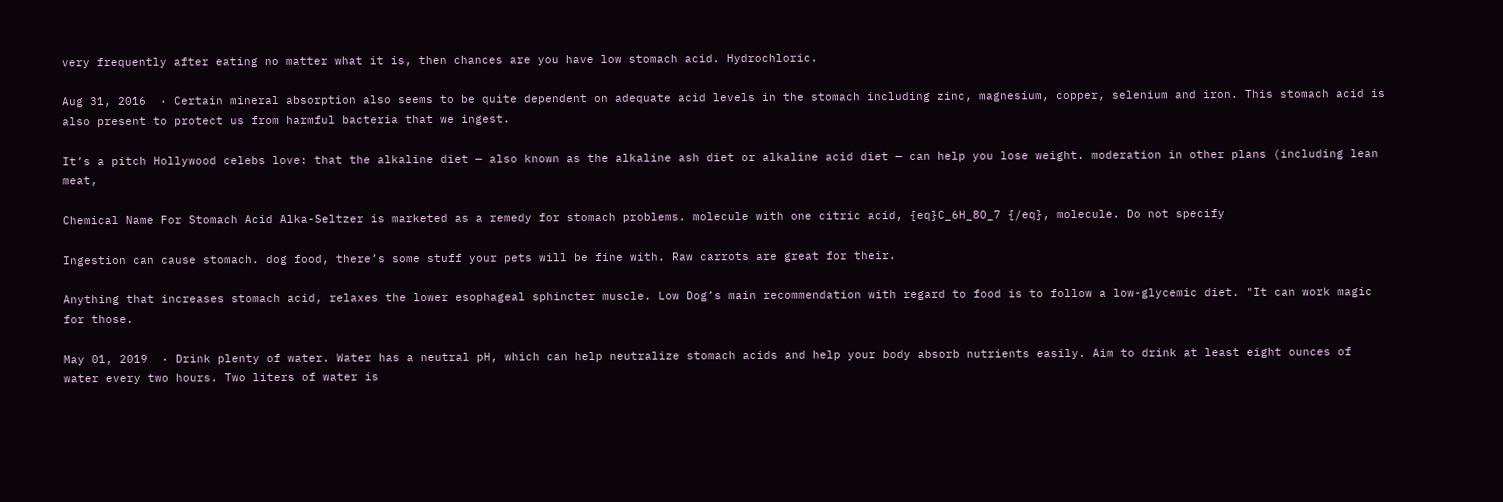very frequently after eating no matter what it is, then chances are you have low stomach acid. Hydrochloric.

Aug 31, 2016  · Certain mineral absorption also seems to be quite dependent on adequate acid levels in the stomach including zinc, magnesium, copper, selenium and iron. This stomach acid is also present to protect us from harmful bacteria that we ingest.

It’s a pitch Hollywood celebs love: that the alkaline diet — also known as the alkaline ash diet or alkaline acid diet — can help you lose weight. moderation in other plans (including lean meat,

Chemical Name For Stomach Acid Alka-Seltzer is marketed as a remedy for stomach problems. molecule with one citric acid, {eq}C_6H_8O_7 {/eq}, molecule. Do not specify

Ingestion can cause stomach. dog food, there’s some stuff your pets will be fine with. Raw carrots are great for their.

Anything that increases stomach acid, relaxes the lower esophageal sphincter muscle. Low Dog’s main recommendation with regard to food is to follow a low-glycemic diet. "It can work magic for those.

May 01, 2019  · Drink plenty of water. Water has a neutral pH, which can help neutralize stomach acids and help your body absorb nutrients easily. Aim to drink at least eight ounces of water every two hours. Two liters of water is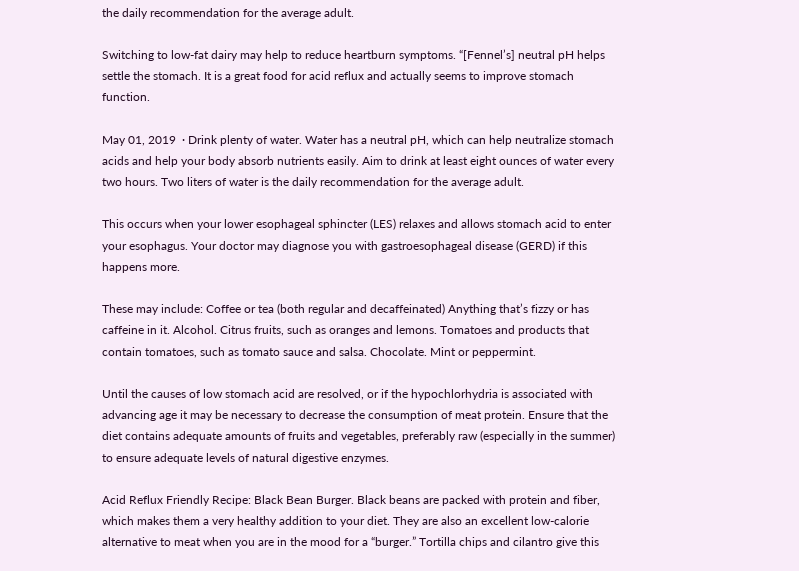the daily recommendation for the average adult.

Switching to low-fat dairy may help to reduce heartburn symptoms. “[Fennel’s] neutral pH helps settle the stomach. It is a great food for acid reflux and actually seems to improve stomach function.

May 01, 2019  · Drink plenty of water. Water has a neutral pH, which can help neutralize stomach acids and help your body absorb nutrients easily. Aim to drink at least eight ounces of water every two hours. Two liters of water is the daily recommendation for the average adult.

This occurs when your lower esophageal sphincter (LES) relaxes and allows stomach acid to enter your esophagus. Your doctor may diagnose you with gastroesophageal disease (GERD) if this happens more.

These may include: Coffee or tea (both regular and decaffeinated) Anything that’s fizzy or has caffeine in it. Alcohol. Citrus fruits, such as oranges and lemons. Tomatoes and products that contain tomatoes, such as tomato sauce and salsa. Chocolate. Mint or peppermint.

Until the causes of low stomach acid are resolved, or if the hypochlorhydria is associated with advancing age it may be necessary to decrease the consumption of meat protein. Ensure that the diet contains adequate amounts of fruits and vegetables, preferably raw (especially in the summer) to ensure adequate levels of natural digestive enzymes.

Acid Reflux Friendly Recipe: Black Bean Burger. Black beans are packed with protein and fiber, which makes them a very healthy addition to your diet. They are also an excellent low-calorie alternative to meat when you are in the mood for a “burger.” Tortilla chips and cilantro give this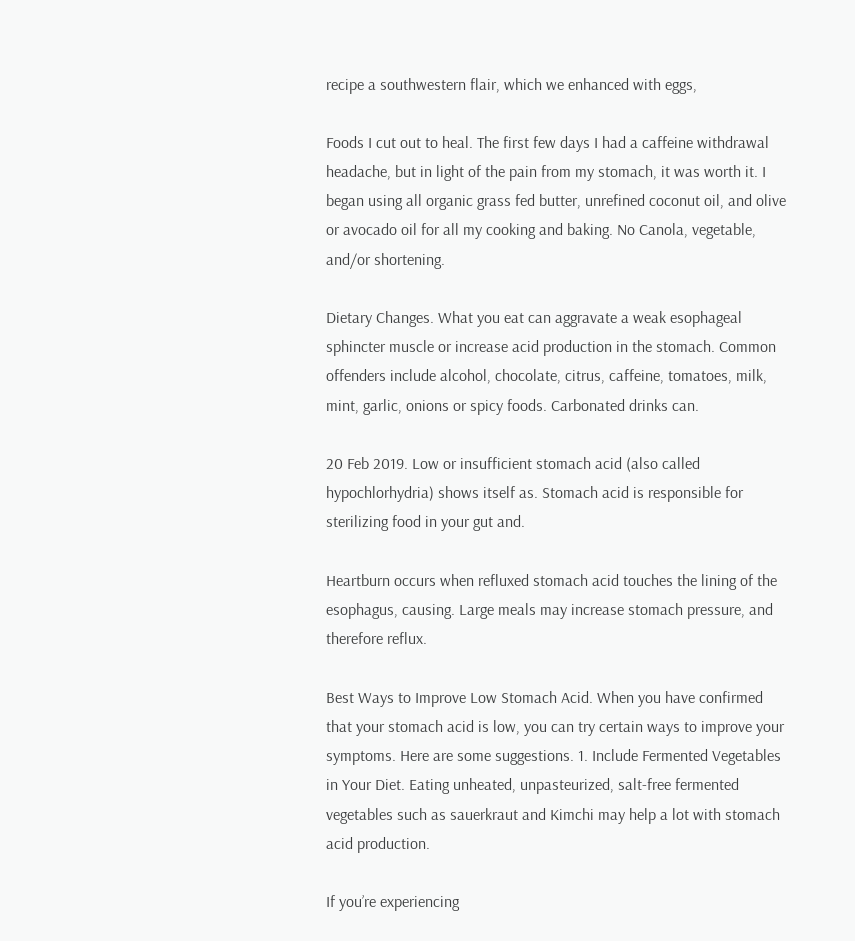recipe a southwestern flair, which we enhanced with eggs,

Foods I cut out to heal. The first few days I had a caffeine withdrawal headache, but in light of the pain from my stomach, it was worth it. I began using all organic grass fed butter, unrefined coconut oil, and olive or avocado oil for all my cooking and baking. No Canola, vegetable, and/or shortening.

Dietary Changes. What you eat can aggravate a weak esophageal sphincter muscle or increase acid production in the stomach. Common offenders include alcohol, chocolate, citrus, caffeine, tomatoes, milk, mint, garlic, onions or spicy foods. Carbonated drinks can.

20 Feb 2019. Low or insufficient stomach acid (also called hypochlorhydria) shows itself as. Stomach acid is responsible for sterilizing food in your gut and.

Heartburn occurs when refluxed stomach acid touches the lining of the esophagus, causing. Large meals may increase stomach pressure, and therefore reflux.

Best Ways to Improve Low Stomach Acid. When you have confirmed that your stomach acid is low, you can try certain ways to improve your symptoms. Here are some suggestions. 1. Include Fermented Vegetables in Your Diet. Eating unheated, unpasteurized, salt-free fermented vegetables such as sauerkraut and Kimchi may help a lot with stomach acid production.

If you’re experiencing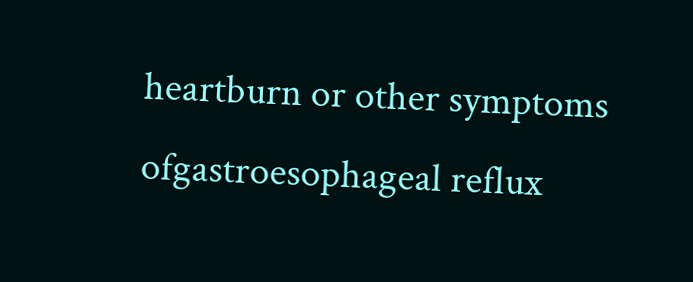heartburn or other symptoms ofgastroesophageal reflux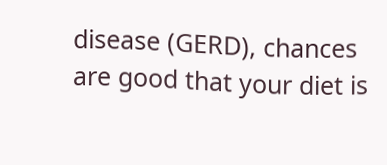disease (GERD), chances are good that your diet is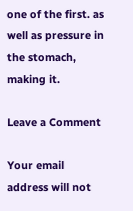one of the first. as well as pressure in the stomach, making it.

Leave a Comment

Your email address will not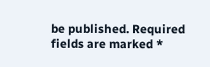be published. Required fields are marked *